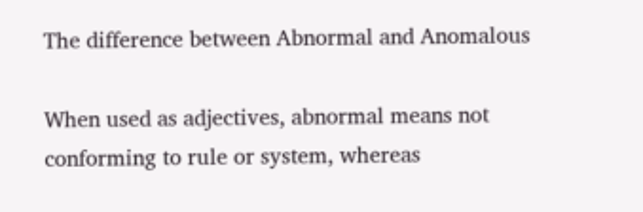The difference between Abnormal and Anomalous

When used as adjectives, abnormal means not conforming to rule or system, whereas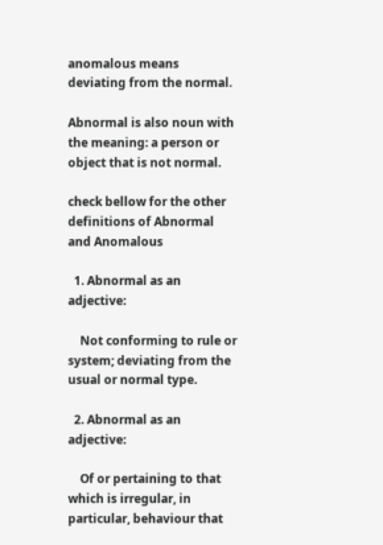anomalous means deviating from the normal.

Abnormal is also noun with the meaning: a person or object that is not normal.

check bellow for the other definitions of Abnormal and Anomalous

  1. Abnormal as an adjective:

    Not conforming to rule or system; deviating from the usual or normal type.

  2. Abnormal as an adjective:

    Of or pertaining to that which is irregular, in particular, behaviour that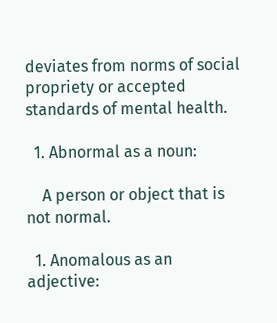deviates from norms of social propriety or accepted standards of mental health.

  1. Abnormal as a noun:

    A person or object that is not normal.

  1. Anomalous as an adjective: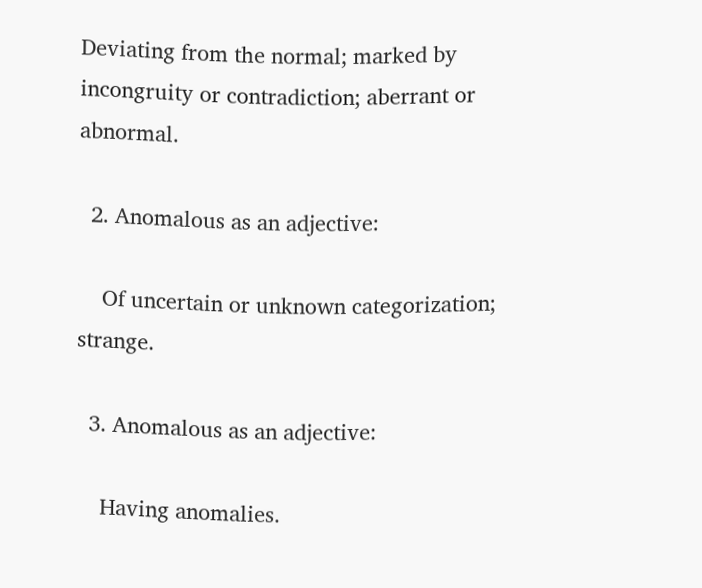Deviating from the normal; marked by incongruity or contradiction; aberrant or abnormal.

  2. Anomalous as an adjective:

    Of uncertain or unknown categorization; strange.

  3. Anomalous as an adjective:

    Having anomalies.